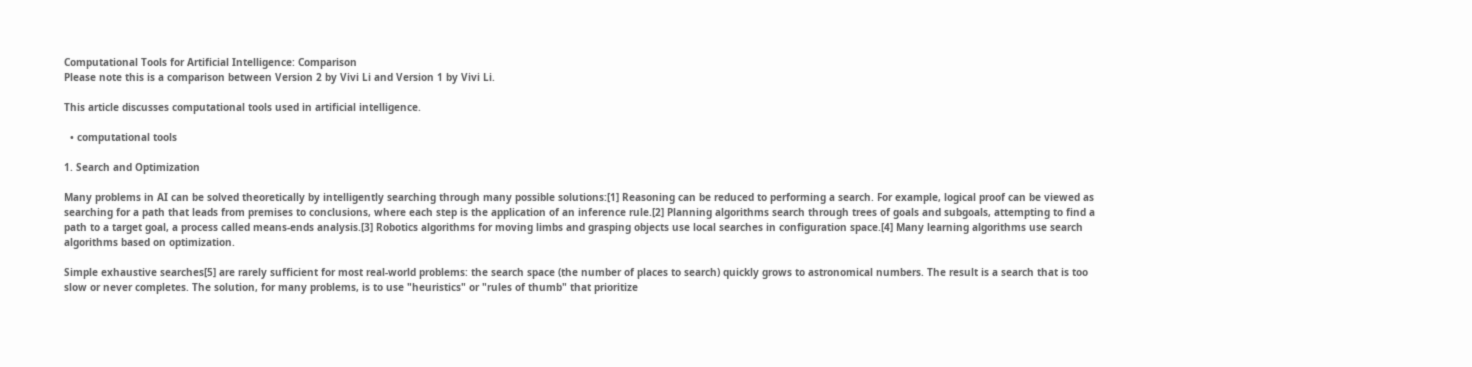Computational Tools for Artificial Intelligence: Comparison
Please note this is a comparison between Version 2 by Vivi Li and Version 1 by Vivi Li.

This article discusses computational tools used in artificial intelligence.

  • computational tools

1. Search and Optimization

Many problems in AI can be solved theoretically by intelligently searching through many possible solutions:[1] Reasoning can be reduced to performing a search. For example, logical proof can be viewed as searching for a path that leads from premises to conclusions, where each step is the application of an inference rule.[2] Planning algorithms search through trees of goals and subgoals, attempting to find a path to a target goal, a process called means-ends analysis.[3] Robotics algorithms for moving limbs and grasping objects use local searches in configuration space.[4] Many learning algorithms use search algorithms based on optimization.

Simple exhaustive searches[5] are rarely sufficient for most real-world problems: the search space (the number of places to search) quickly grows to astronomical numbers. The result is a search that is too slow or never completes. The solution, for many problems, is to use "heuristics" or "rules of thumb" that prioritize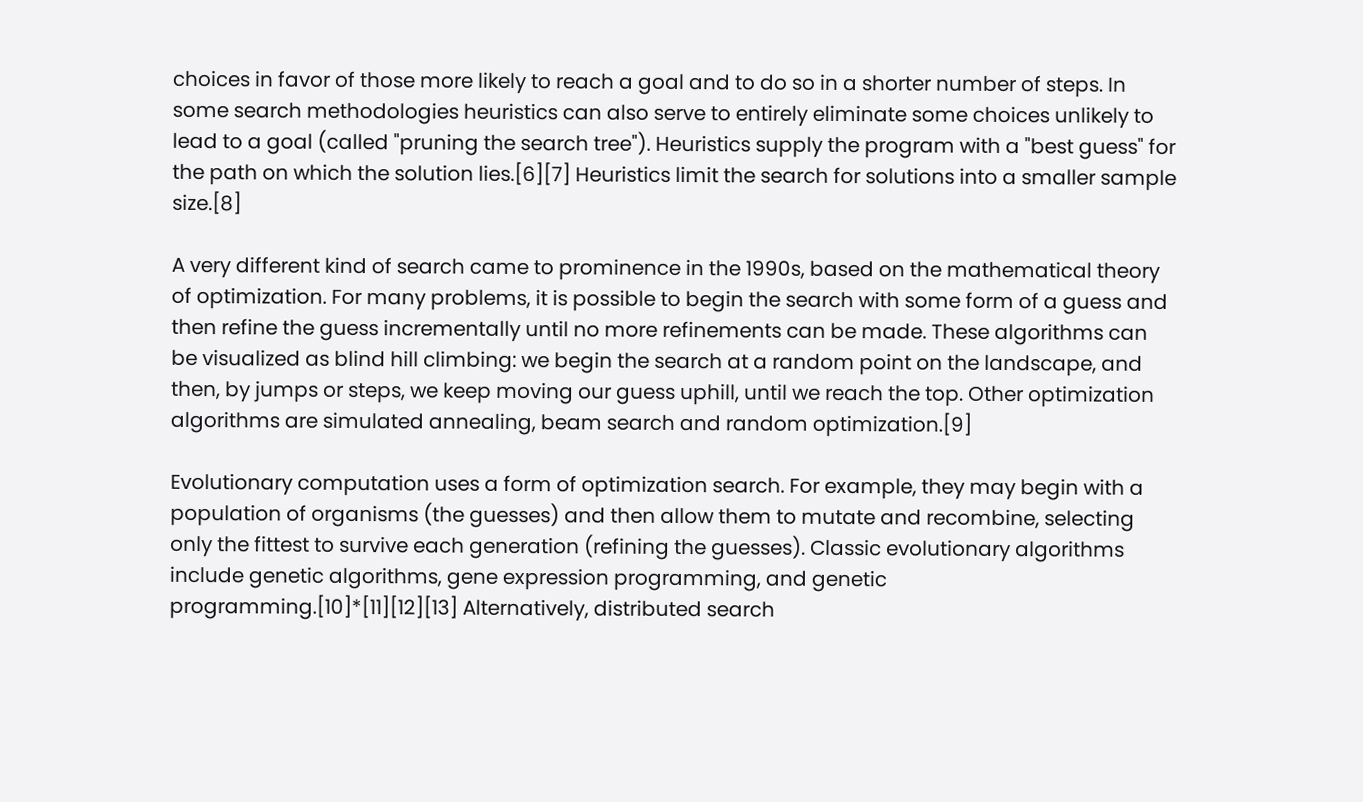choices in favor of those more likely to reach a goal and to do so in a shorter number of steps. In some search methodologies heuristics can also serve to entirely eliminate some choices unlikely to lead to a goal (called "pruning the search tree"). Heuristics supply the program with a "best guess" for the path on which the solution lies.[6][7] Heuristics limit the search for solutions into a smaller sample size.[8]

A very different kind of search came to prominence in the 1990s, based on the mathematical theory of optimization. For many problems, it is possible to begin the search with some form of a guess and then refine the guess incrementally until no more refinements can be made. These algorithms can be visualized as blind hill climbing: we begin the search at a random point on the landscape, and then, by jumps or steps, we keep moving our guess uphill, until we reach the top. Other optimization algorithms are simulated annealing, beam search and random optimization.[9]

Evolutionary computation uses a form of optimization search. For example, they may begin with a population of organisms (the guesses) and then allow them to mutate and recombine, selecting only the fittest to survive each generation (refining the guesses). Classic evolutionary algorithms include genetic algorithms, gene expression programming, and genetic programming.[10]*[11][12][13] Alternatively, distributed search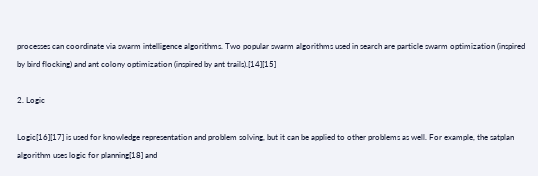processes can coordinate via swarm intelligence algorithms. Two popular swarm algorithms used in search are particle swarm optimization (inspired by bird flocking) and ant colony optimization (inspired by ant trails).[14][15]

2. Logic

Logic[16][17] is used for knowledge representation and problem solving, but it can be applied to other problems as well. For example, the satplan algorithm uses logic for planning[18] and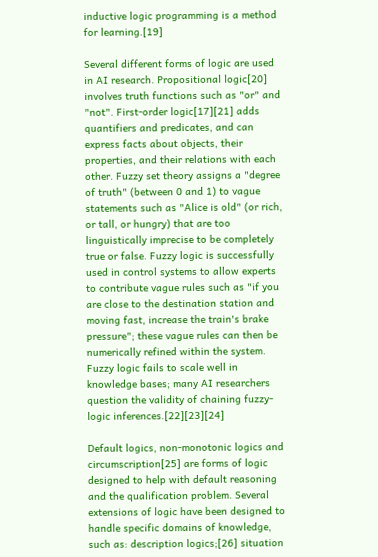inductive logic programming is a method for learning.[19]

Several different forms of logic are used in AI research. Propositional logic[20] involves truth functions such as "or" and "not". First-order logic[17][21] adds quantifiers and predicates, and can express facts about objects, their properties, and their relations with each other. Fuzzy set theory assigns a "degree of truth" (between 0 and 1) to vague statements such as "Alice is old" (or rich, or tall, or hungry) that are too linguistically imprecise to be completely true or false. Fuzzy logic is successfully used in control systems to allow experts to contribute vague rules such as "if you are close to the destination station and moving fast, increase the train's brake pressure"; these vague rules can then be numerically refined within the system. Fuzzy logic fails to scale well in knowledge bases; many AI researchers question the validity of chaining fuzzy-logic inferences.[22][23][24]

Default logics, non-monotonic logics and circumscription[25] are forms of logic designed to help with default reasoning and the qualification problem. Several extensions of logic have been designed to handle specific domains of knowledge, such as: description logics;[26] situation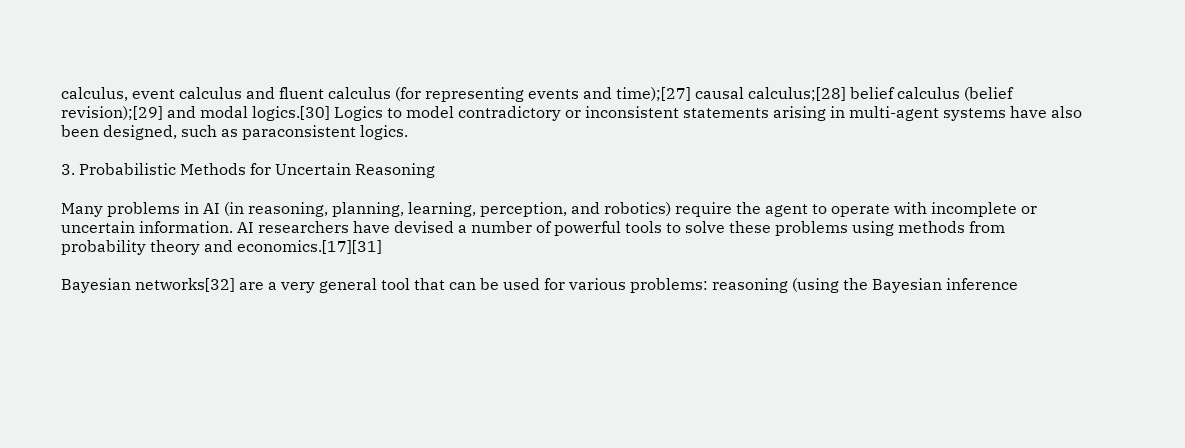calculus, event calculus and fluent calculus (for representing events and time);[27] causal calculus;[28] belief calculus (belief revision);[29] and modal logics.[30] Logics to model contradictory or inconsistent statements arising in multi-agent systems have also been designed, such as paraconsistent logics.

3. Probabilistic Methods for Uncertain Reasoning

Many problems in AI (in reasoning, planning, learning, perception, and robotics) require the agent to operate with incomplete or uncertain information. AI researchers have devised a number of powerful tools to solve these problems using methods from probability theory and economics.[17][31]

Bayesian networks[32] are a very general tool that can be used for various problems: reasoning (using the Bayesian inference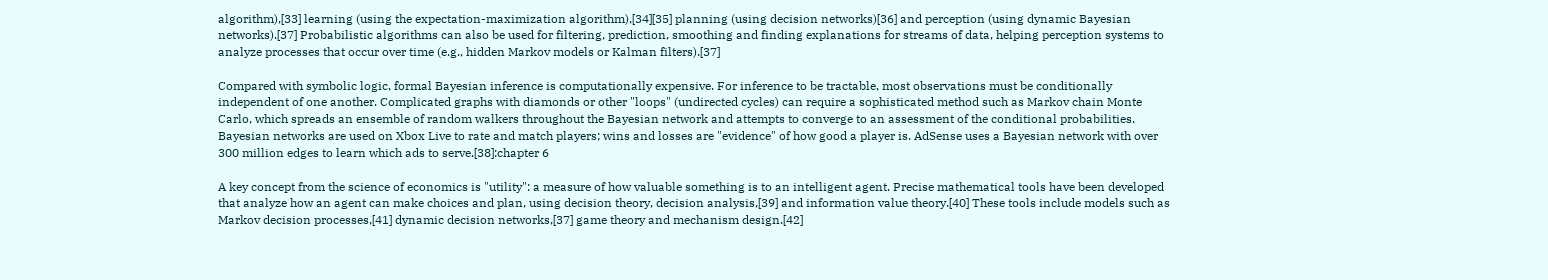algorithm),[33] learning (using the expectation-maximization algorithm),[34][35] planning (using decision networks)[36] and perception (using dynamic Bayesian networks).[37] Probabilistic algorithms can also be used for filtering, prediction, smoothing and finding explanations for streams of data, helping perception systems to analyze processes that occur over time (e.g., hidden Markov models or Kalman filters).[37]

Compared with symbolic logic, formal Bayesian inference is computationally expensive. For inference to be tractable, most observations must be conditionally independent of one another. Complicated graphs with diamonds or other "loops" (undirected cycles) can require a sophisticated method such as Markov chain Monte Carlo, which spreads an ensemble of random walkers throughout the Bayesian network and attempts to converge to an assessment of the conditional probabilities. Bayesian networks are used on Xbox Live to rate and match players; wins and losses are "evidence" of how good a player is. AdSense uses a Bayesian network with over 300 million edges to learn which ads to serve.[38]:chapter 6

A key concept from the science of economics is "utility": a measure of how valuable something is to an intelligent agent. Precise mathematical tools have been developed that analyze how an agent can make choices and plan, using decision theory, decision analysis,[39] and information value theory.[40] These tools include models such as Markov decision processes,[41] dynamic decision networks,[37] game theory and mechanism design.[42]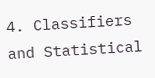4. Classifiers and Statistical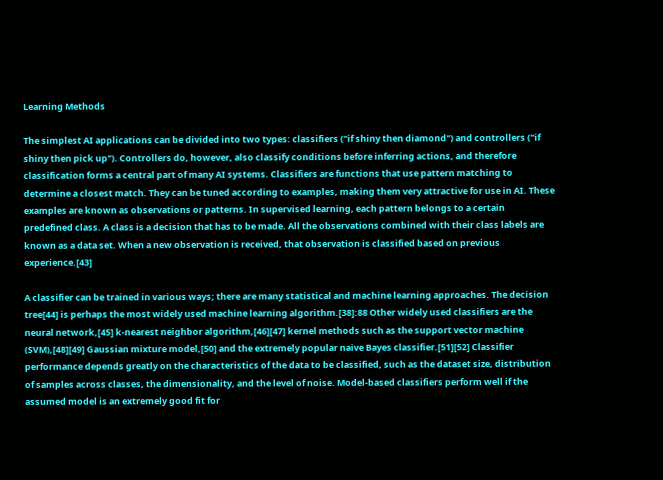Learning Methods

The simplest AI applications can be divided into two types: classifiers ("if shiny then diamond") and controllers ("if shiny then pick up"). Controllers do, however, also classify conditions before inferring actions, and therefore classification forms a central part of many AI systems. Classifiers are functions that use pattern matching to determine a closest match. They can be tuned according to examples, making them very attractive for use in AI. These examples are known as observations or patterns. In supervised learning, each pattern belongs to a certain predefined class. A class is a decision that has to be made. All the observations combined with their class labels are known as a data set. When a new observation is received, that observation is classified based on previous experience.[43]

A classifier can be trained in various ways; there are many statistical and machine learning approaches. The decision tree[44] is perhaps the most widely used machine learning algorithm.[38]:88 Other widely used classifiers are the neural network,[45] k-nearest neighbor algorithm,[46][47] kernel methods such as the support vector machine (SVM),[48][49] Gaussian mixture model,[50] and the extremely popular naive Bayes classifier.[51][52] Classifier performance depends greatly on the characteristics of the data to be classified, such as the dataset size, distribution of samples across classes, the dimensionality, and the level of noise. Model-based classifiers perform well if the assumed model is an extremely good fit for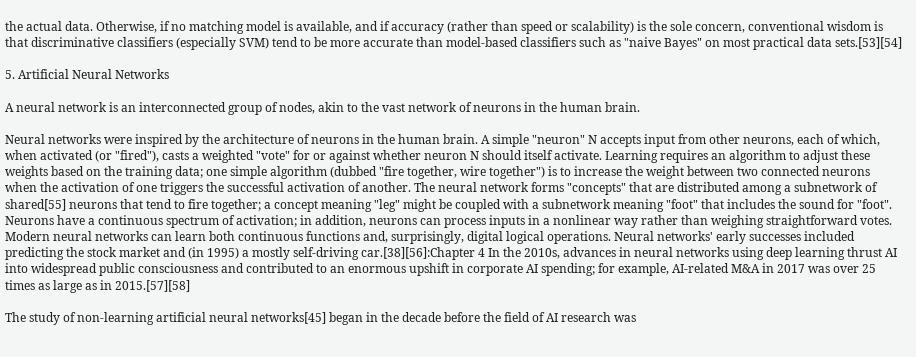the actual data. Otherwise, if no matching model is available, and if accuracy (rather than speed or scalability) is the sole concern, conventional wisdom is that discriminative classifiers (especially SVM) tend to be more accurate than model-based classifiers such as "naive Bayes" on most practical data sets.[53][54]

5. Artificial Neural Networks

A neural network is an interconnected group of nodes, akin to the vast network of neurons in the human brain.

Neural networks were inspired by the architecture of neurons in the human brain. A simple "neuron" N accepts input from other neurons, each of which, when activated (or "fired"), casts a weighted "vote" for or against whether neuron N should itself activate. Learning requires an algorithm to adjust these weights based on the training data; one simple algorithm (dubbed "fire together, wire together") is to increase the weight between two connected neurons when the activation of one triggers the successful activation of another. The neural network forms "concepts" that are distributed among a subnetwork of shared[55] neurons that tend to fire together; a concept meaning "leg" might be coupled with a subnetwork meaning "foot" that includes the sound for "foot". Neurons have a continuous spectrum of activation; in addition, neurons can process inputs in a nonlinear way rather than weighing straightforward votes. Modern neural networks can learn both continuous functions and, surprisingly, digital logical operations. Neural networks' early successes included predicting the stock market and (in 1995) a mostly self-driving car.[38][56]:Chapter 4 In the 2010s, advances in neural networks using deep learning thrust AI into widespread public consciousness and contributed to an enormous upshift in corporate AI spending; for example, AI-related M&A in 2017 was over 25 times as large as in 2015.[57][58]

The study of non-learning artificial neural networks[45] began in the decade before the field of AI research was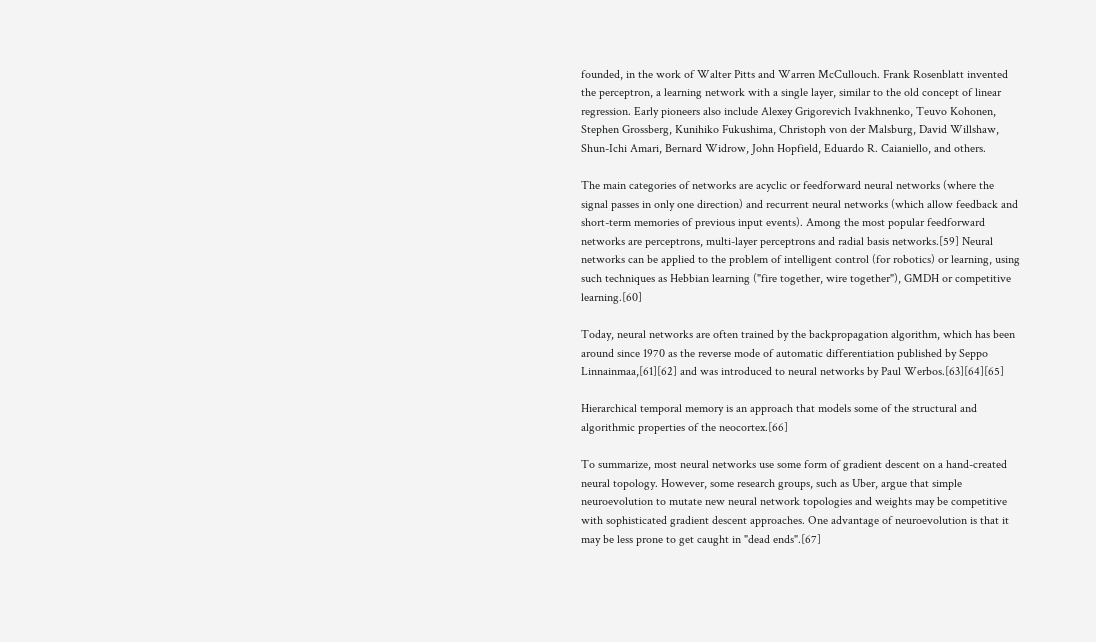founded, in the work of Walter Pitts and Warren McCullouch. Frank Rosenblatt invented the perceptron, a learning network with a single layer, similar to the old concept of linear regression. Early pioneers also include Alexey Grigorevich Ivakhnenko, Teuvo Kohonen, Stephen Grossberg, Kunihiko Fukushima, Christoph von der Malsburg, David Willshaw, Shun-Ichi Amari, Bernard Widrow, John Hopfield, Eduardo R. Caianiello, and others.

The main categories of networks are acyclic or feedforward neural networks (where the signal passes in only one direction) and recurrent neural networks (which allow feedback and short-term memories of previous input events). Among the most popular feedforward networks are perceptrons, multi-layer perceptrons and radial basis networks.[59] Neural networks can be applied to the problem of intelligent control (for robotics) or learning, using such techniques as Hebbian learning ("fire together, wire together"), GMDH or competitive learning.[60]

Today, neural networks are often trained by the backpropagation algorithm, which has been around since 1970 as the reverse mode of automatic differentiation published by Seppo Linnainmaa,[61][62] and was introduced to neural networks by Paul Werbos.[63][64][65]

Hierarchical temporal memory is an approach that models some of the structural and algorithmic properties of the neocortex.[66]

To summarize, most neural networks use some form of gradient descent on a hand-created neural topology. However, some research groups, such as Uber, argue that simple neuroevolution to mutate new neural network topologies and weights may be competitive with sophisticated gradient descent approaches. One advantage of neuroevolution is that it may be less prone to get caught in "dead ends".[67]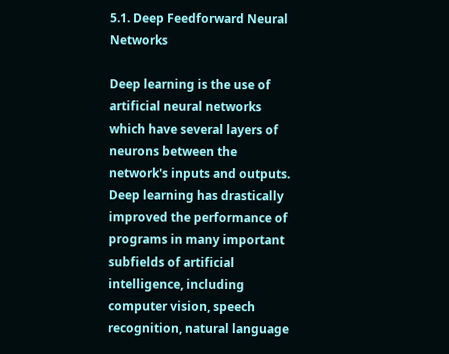5.1. Deep Feedforward Neural Networks

Deep learning is the use of artificial neural networks which have several layers of neurons between the network's inputs and outputs. Deep learning has drastically improved the performance of programs in many important subfields of artificial intelligence, including computer vision, speech recognition, natural language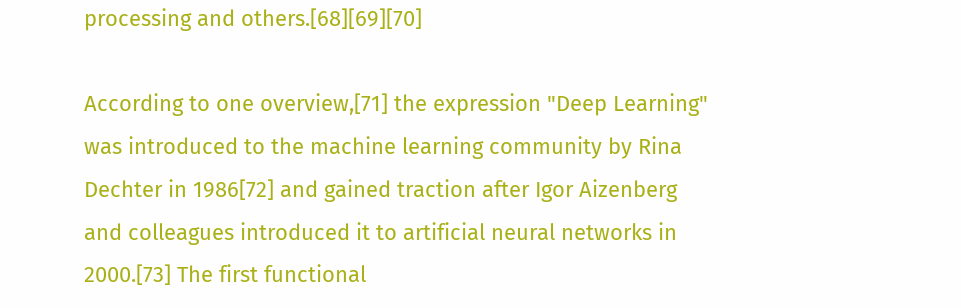processing and others.[68][69][70]

According to one overview,[71] the expression "Deep Learning" was introduced to the machine learning community by Rina Dechter in 1986[72] and gained traction after Igor Aizenberg and colleagues introduced it to artificial neural networks in 2000.[73] The first functional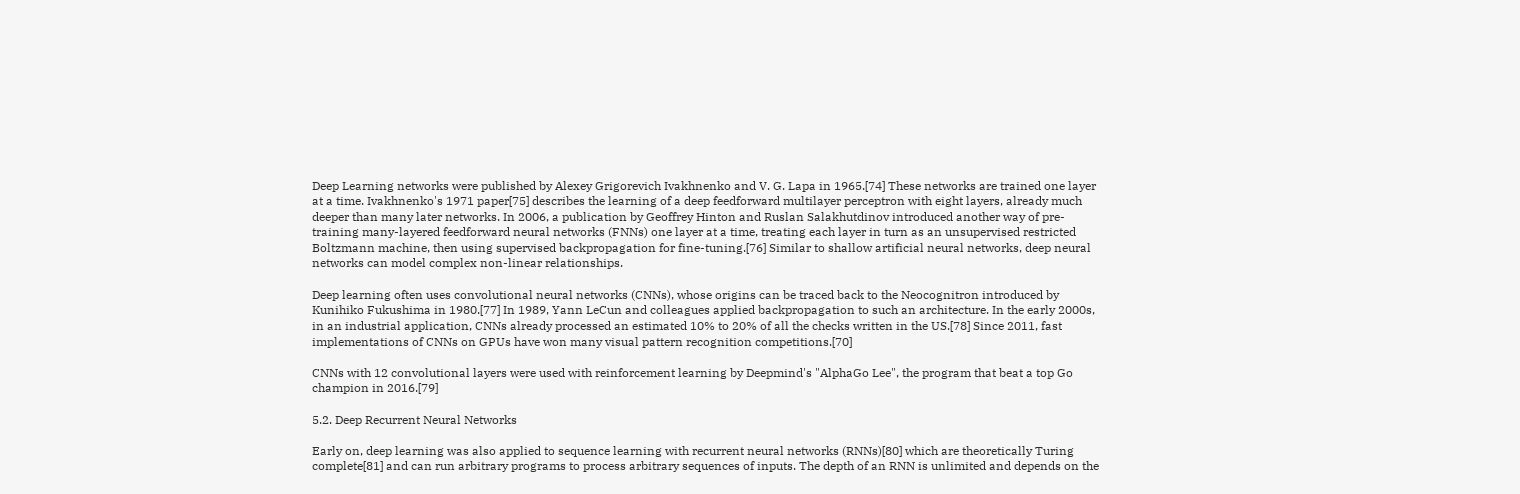Deep Learning networks were published by Alexey Grigorevich Ivakhnenko and V. G. Lapa in 1965.[74] These networks are trained one layer at a time. Ivakhnenko's 1971 paper[75] describes the learning of a deep feedforward multilayer perceptron with eight layers, already much deeper than many later networks. In 2006, a publication by Geoffrey Hinton and Ruslan Salakhutdinov introduced another way of pre-training many-layered feedforward neural networks (FNNs) one layer at a time, treating each layer in turn as an unsupervised restricted Boltzmann machine, then using supervised backpropagation for fine-tuning.[76] Similar to shallow artificial neural networks, deep neural networks can model complex non-linear relationships.

Deep learning often uses convolutional neural networks (CNNs), whose origins can be traced back to the Neocognitron introduced by Kunihiko Fukushima in 1980.[77] In 1989, Yann LeCun and colleagues applied backpropagation to such an architecture. In the early 2000s, in an industrial application, CNNs already processed an estimated 10% to 20% of all the checks written in the US.[78] Since 2011, fast implementations of CNNs on GPUs have won many visual pattern recognition competitions.[70]

CNNs with 12 convolutional layers were used with reinforcement learning by Deepmind's "AlphaGo Lee", the program that beat a top Go champion in 2016.[79]

5.2. Deep Recurrent Neural Networks

Early on, deep learning was also applied to sequence learning with recurrent neural networks (RNNs)[80] which are theoretically Turing complete[81] and can run arbitrary programs to process arbitrary sequences of inputs. The depth of an RNN is unlimited and depends on the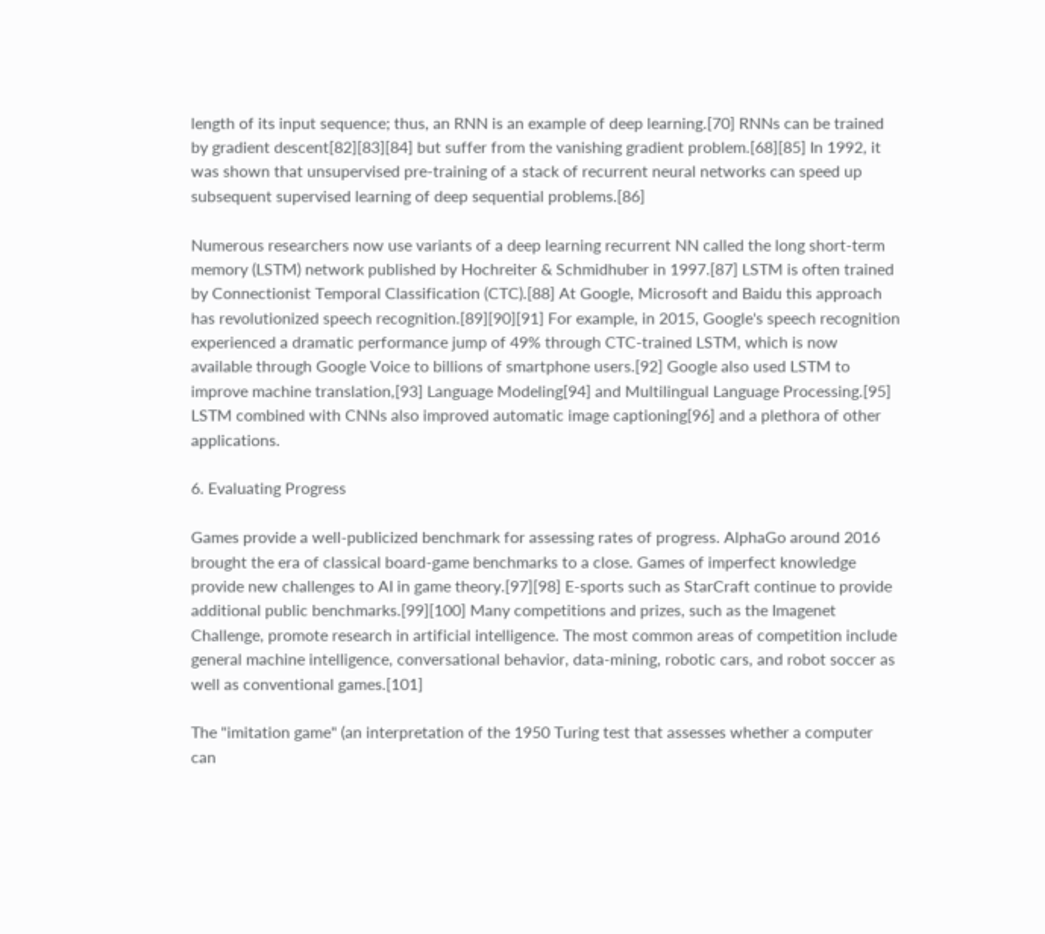length of its input sequence; thus, an RNN is an example of deep learning.[70] RNNs can be trained by gradient descent[82][83][84] but suffer from the vanishing gradient problem.[68][85] In 1992, it was shown that unsupervised pre-training of a stack of recurrent neural networks can speed up subsequent supervised learning of deep sequential problems.[86]

Numerous researchers now use variants of a deep learning recurrent NN called the long short-term memory (LSTM) network published by Hochreiter & Schmidhuber in 1997.[87] LSTM is often trained by Connectionist Temporal Classification (CTC).[88] At Google, Microsoft and Baidu this approach has revolutionized speech recognition.[89][90][91] For example, in 2015, Google's speech recognition experienced a dramatic performance jump of 49% through CTC-trained LSTM, which is now available through Google Voice to billions of smartphone users.[92] Google also used LSTM to improve machine translation,[93] Language Modeling[94] and Multilingual Language Processing.[95] LSTM combined with CNNs also improved automatic image captioning[96] and a plethora of other applications.

6. Evaluating Progress

Games provide a well-publicized benchmark for assessing rates of progress. AlphaGo around 2016 brought the era of classical board-game benchmarks to a close. Games of imperfect knowledge provide new challenges to AI in game theory.[97][98] E-sports such as StarCraft continue to provide additional public benchmarks.[99][100] Many competitions and prizes, such as the Imagenet Challenge, promote research in artificial intelligence. The most common areas of competition include general machine intelligence, conversational behavior, data-mining, robotic cars, and robot soccer as well as conventional games.[101]

The "imitation game" (an interpretation of the 1950 Turing test that assesses whether a computer can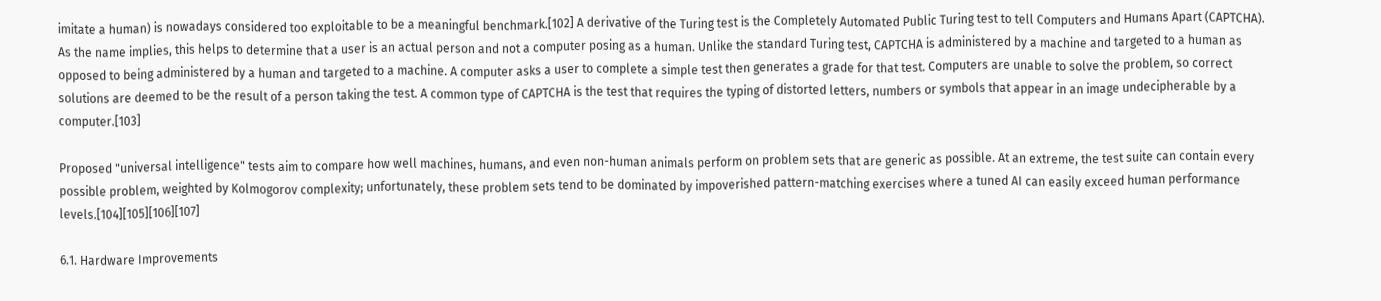imitate a human) is nowadays considered too exploitable to be a meaningful benchmark.[102] A derivative of the Turing test is the Completely Automated Public Turing test to tell Computers and Humans Apart (CAPTCHA). As the name implies, this helps to determine that a user is an actual person and not a computer posing as a human. Unlike the standard Turing test, CAPTCHA is administered by a machine and targeted to a human as opposed to being administered by a human and targeted to a machine. A computer asks a user to complete a simple test then generates a grade for that test. Computers are unable to solve the problem, so correct solutions are deemed to be the result of a person taking the test. A common type of CAPTCHA is the test that requires the typing of distorted letters, numbers or symbols that appear in an image undecipherable by a computer.[103]

Proposed "universal intelligence" tests aim to compare how well machines, humans, and even non-human animals perform on problem sets that are generic as possible. At an extreme, the test suite can contain every possible problem, weighted by Kolmogorov complexity; unfortunately, these problem sets tend to be dominated by impoverished pattern-matching exercises where a tuned AI can easily exceed human performance levels.[104][105][106][107]

6.1. Hardware Improvements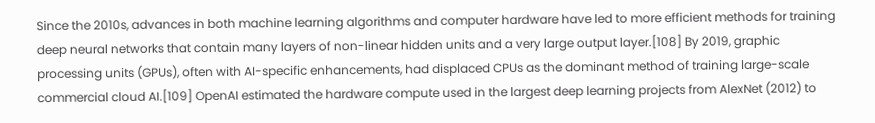Since the 2010s, advances in both machine learning algorithms and computer hardware have led to more efficient methods for training deep neural networks that contain many layers of non-linear hidden units and a very large output layer.[108] By 2019, graphic processing units (GPUs), often with AI-specific enhancements, had displaced CPUs as the dominant method of training large-scale commercial cloud AI.[109] OpenAI estimated the hardware compute used in the largest deep learning projects from AlexNet (2012) to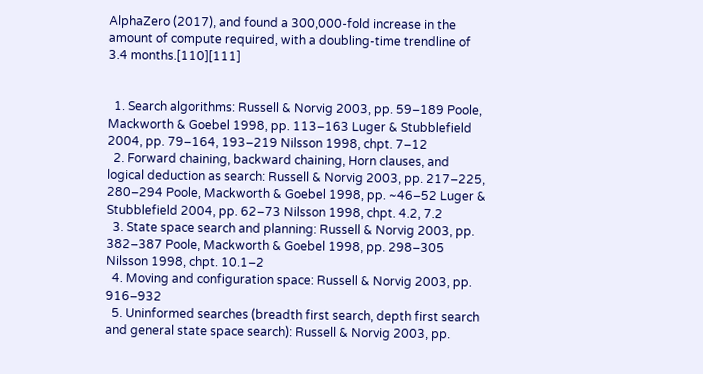AlphaZero (2017), and found a 300,000-fold increase in the amount of compute required, with a doubling-time trendline of 3.4 months.[110][111]


  1. Search algorithms: Russell & Norvig 2003, pp. 59–189 Poole, Mackworth & Goebel 1998, pp. 113–163 Luger & Stubblefield 2004, pp. 79–164, 193–219 Nilsson 1998, chpt. 7–12
  2. Forward chaining, backward chaining, Horn clauses, and logical deduction as search: Russell & Norvig 2003, pp. 217–225, 280–294 Poole, Mackworth & Goebel 1998, pp. ~46–52 Luger & Stubblefield 2004, pp. 62–73 Nilsson 1998, chpt. 4.2, 7.2
  3. State space search and planning: Russell & Norvig 2003, pp. 382–387 Poole, Mackworth & Goebel 1998, pp. 298–305 Nilsson 1998, chpt. 10.1–2
  4. Moving and configuration space: Russell & Norvig 2003, pp. 916–932
  5. Uninformed searches (breadth first search, depth first search and general state space search): Russell & Norvig 2003, pp.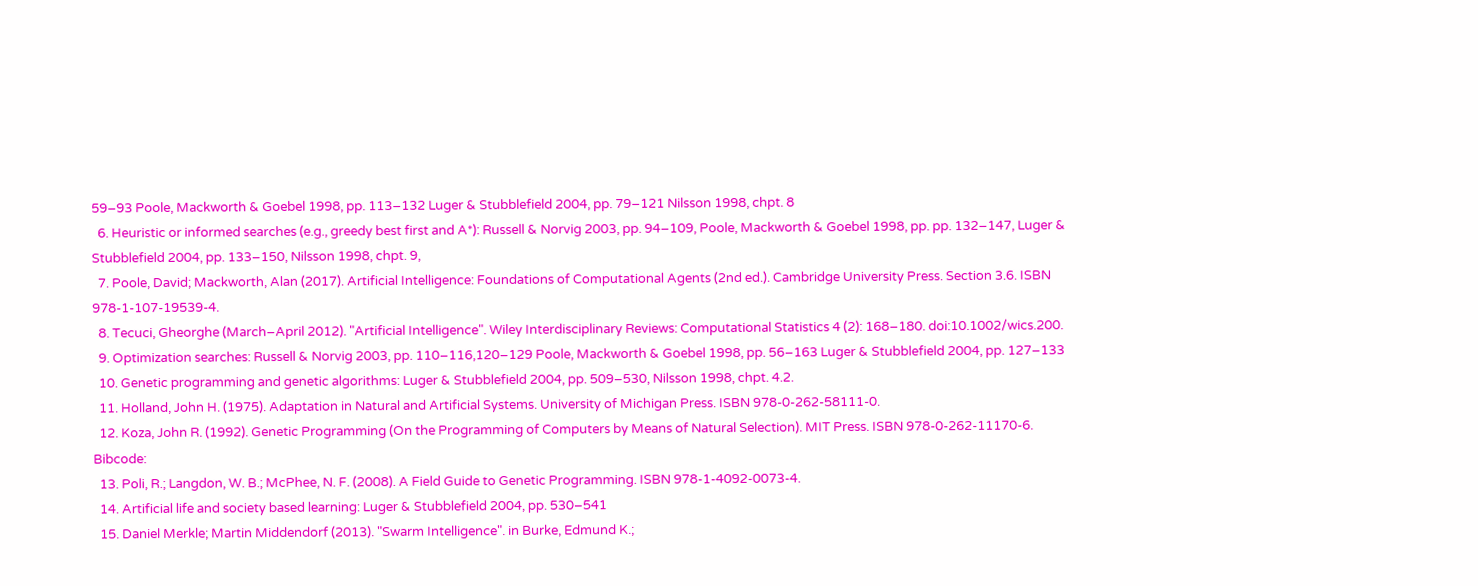59–93 Poole, Mackworth & Goebel 1998, pp. 113–132 Luger & Stubblefield 2004, pp. 79–121 Nilsson 1998, chpt. 8
  6. Heuristic or informed searches (e.g., greedy best first and A*): Russell & Norvig 2003, pp. 94–109, Poole, Mackworth & Goebel 1998, pp. pp. 132–147, Luger & Stubblefield 2004, pp. 133–150, Nilsson 1998, chpt. 9,
  7. Poole, David; Mackworth, Alan (2017). Artificial Intelligence: Foundations of Computational Agents (2nd ed.). Cambridge University Press. Section 3.6. ISBN 978-1-107-19539-4.
  8. Tecuci, Gheorghe (March–April 2012). "Artificial Intelligence". Wiley Interdisciplinary Reviews: Computational Statistics 4 (2): 168–180. doi:10.1002/wics.200.
  9. Optimization searches: Russell & Norvig 2003, pp. 110–116,120–129 Poole, Mackworth & Goebel 1998, pp. 56–163 Luger & Stubblefield 2004, pp. 127–133
  10. Genetic programming and genetic algorithms: Luger & Stubblefield 2004, pp. 509–530, Nilsson 1998, chpt. 4.2.
  11. Holland, John H. (1975). Adaptation in Natural and Artificial Systems. University of Michigan Press. ISBN 978-0-262-58111-0.
  12. Koza, John R. (1992). Genetic Programming (On the Programming of Computers by Means of Natural Selection). MIT Press. ISBN 978-0-262-11170-6. Bibcode:
  13. Poli, R.; Langdon, W. B.; McPhee, N. F. (2008). A Field Guide to Genetic Programming. ISBN 978-1-4092-0073-4.
  14. Artificial life and society based learning: Luger & Stubblefield 2004, pp. 530–541
  15. Daniel Merkle; Martin Middendorf (2013). "Swarm Intelligence". in Burke, Edmund K.;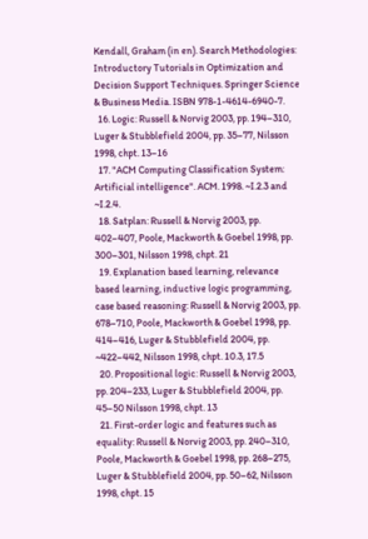Kendall, Graham (in en). Search Methodologies: Introductory Tutorials in Optimization and Decision Support Techniques. Springer Science & Business Media. ISBN 978-1-4614-6940-7.
  16. Logic: Russell & Norvig 2003, pp. 194–310, Luger & Stubblefield 2004, pp. 35–77, Nilsson 1998, chpt. 13–16
  17. "ACM Computing Classification System: Artificial intelligence". ACM. 1998. ~I.2.3 and ~I.2.4.
  18. Satplan: Russell & Norvig 2003, pp. 402–407, Poole, Mackworth & Goebel 1998, pp. 300–301, Nilsson 1998, chpt. 21
  19. Explanation based learning, relevance based learning, inductive logic programming, case based reasoning: Russell & Norvig 2003, pp. 678–710, Poole, Mackworth & Goebel 1998, pp. 414–416, Luger & Stubblefield 2004, pp. ~422–442, Nilsson 1998, chpt. 10.3, 17.5
  20. Propositional logic: Russell & Norvig 2003, pp. 204–233, Luger & Stubblefield 2004, pp. 45–50 Nilsson 1998, chpt. 13
  21. First-order logic and features such as equality: Russell & Norvig 2003, pp. 240–310, Poole, Mackworth & Goebel 1998, pp. 268–275, Luger & Stubblefield 2004, pp. 50–62, Nilsson 1998, chpt. 15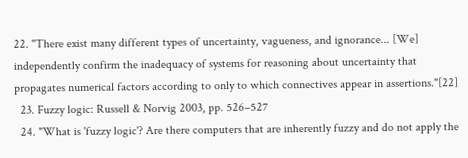22. "There exist many different types of uncertainty, vagueness, and ignorance... [We] independently confirm the inadequacy of systems for reasoning about uncertainty that propagates numerical factors according to only to which connectives appear in assertions."[22]
  23. Fuzzy logic: Russell & Norvig 2003, pp. 526–527
  24. "What is 'fuzzy logic'? Are there computers that are inherently fuzzy and do not apply the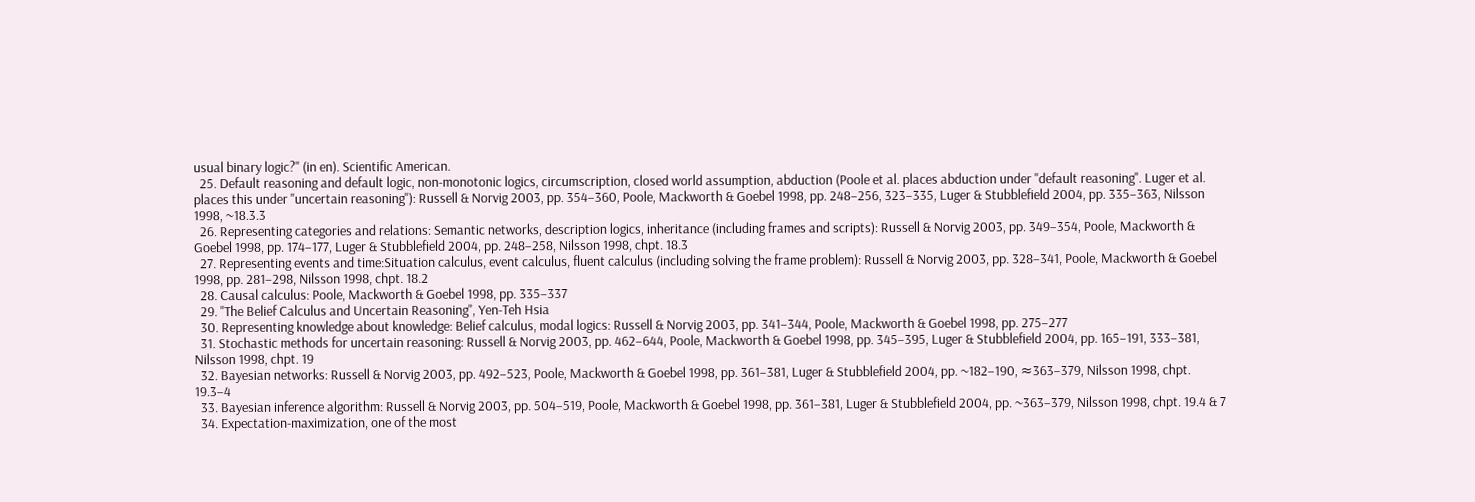usual binary logic?" (in en). Scientific American.
  25. Default reasoning and default logic, non-monotonic logics, circumscription, closed world assumption, abduction (Poole et al. places abduction under "default reasoning". Luger et al. places this under "uncertain reasoning"): Russell & Norvig 2003, pp. 354–360, Poole, Mackworth & Goebel 1998, pp. 248–256, 323–335, Luger & Stubblefield 2004, pp. 335–363, Nilsson 1998, ~18.3.3
  26. Representing categories and relations: Semantic networks, description logics, inheritance (including frames and scripts): Russell & Norvig 2003, pp. 349–354, Poole, Mackworth & Goebel 1998, pp. 174–177, Luger & Stubblefield 2004, pp. 248–258, Nilsson 1998, chpt. 18.3
  27. Representing events and time:Situation calculus, event calculus, fluent calculus (including solving the frame problem): Russell & Norvig 2003, pp. 328–341, Poole, Mackworth & Goebel 1998, pp. 281–298, Nilsson 1998, chpt. 18.2
  28. Causal calculus: Poole, Mackworth & Goebel 1998, pp. 335–337
  29. "The Belief Calculus and Uncertain Reasoning", Yen-Teh Hsia
  30. Representing knowledge about knowledge: Belief calculus, modal logics: Russell & Norvig 2003, pp. 341–344, Poole, Mackworth & Goebel 1998, pp. 275–277
  31. Stochastic methods for uncertain reasoning: Russell & Norvig 2003, pp. 462–644, Poole, Mackworth & Goebel 1998, pp. 345–395, Luger & Stubblefield 2004, pp. 165–191, 333–381, Nilsson 1998, chpt. 19
  32. Bayesian networks: Russell & Norvig 2003, pp. 492–523, Poole, Mackworth & Goebel 1998, pp. 361–381, Luger & Stubblefield 2004, pp. ~182–190, ≈363–379, Nilsson 1998, chpt. 19.3–4
  33. Bayesian inference algorithm: Russell & Norvig 2003, pp. 504–519, Poole, Mackworth & Goebel 1998, pp. 361–381, Luger & Stubblefield 2004, pp. ~363–379, Nilsson 1998, chpt. 19.4 & 7
  34. Expectation-maximization, one of the most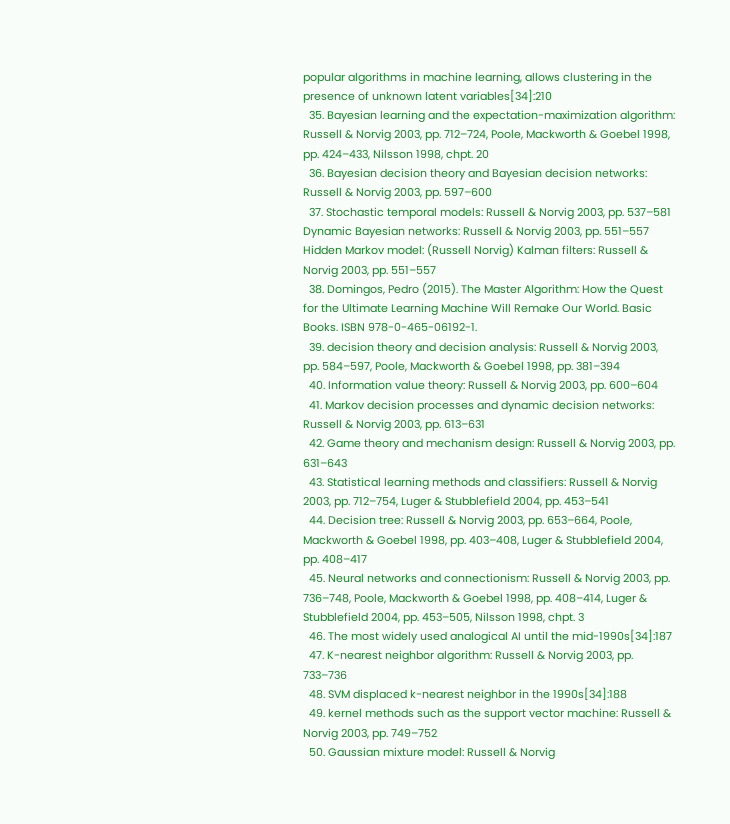popular algorithms in machine learning, allows clustering in the presence of unknown latent variables[34]:210
  35. Bayesian learning and the expectation-maximization algorithm: Russell & Norvig 2003, pp. 712–724, Poole, Mackworth & Goebel 1998, pp. 424–433, Nilsson 1998, chpt. 20
  36. Bayesian decision theory and Bayesian decision networks: Russell & Norvig 2003, pp. 597–600
  37. Stochastic temporal models: Russell & Norvig 2003, pp. 537–581 Dynamic Bayesian networks: Russell & Norvig 2003, pp. 551–557 Hidden Markov model: (Russell Norvig) Kalman filters: Russell & Norvig 2003, pp. 551–557
  38. Domingos, Pedro (2015). The Master Algorithm: How the Quest for the Ultimate Learning Machine Will Remake Our World. Basic Books. ISBN 978-0-465-06192-1.
  39. decision theory and decision analysis: Russell & Norvig 2003, pp. 584–597, Poole, Mackworth & Goebel 1998, pp. 381–394
  40. Information value theory: Russell & Norvig 2003, pp. 600–604
  41. Markov decision processes and dynamic decision networks: Russell & Norvig 2003, pp. 613–631
  42. Game theory and mechanism design: Russell & Norvig 2003, pp. 631–643
  43. Statistical learning methods and classifiers: Russell & Norvig 2003, pp. 712–754, Luger & Stubblefield 2004, pp. 453–541
  44. Decision tree: Russell & Norvig 2003, pp. 653–664, Poole, Mackworth & Goebel 1998, pp. 403–408, Luger & Stubblefield 2004, pp. 408–417
  45. Neural networks and connectionism: Russell & Norvig 2003, pp. 736–748, Poole, Mackworth & Goebel 1998, pp. 408–414, Luger & Stubblefield 2004, pp. 453–505, Nilsson 1998, chpt. 3
  46. The most widely used analogical AI until the mid-1990s[34]:187
  47. K-nearest neighbor algorithm: Russell & Norvig 2003, pp. 733–736
  48. SVM displaced k-nearest neighbor in the 1990s[34]:188
  49. kernel methods such as the support vector machine: Russell & Norvig 2003, pp. 749–752
  50. Gaussian mixture model: Russell & Norvig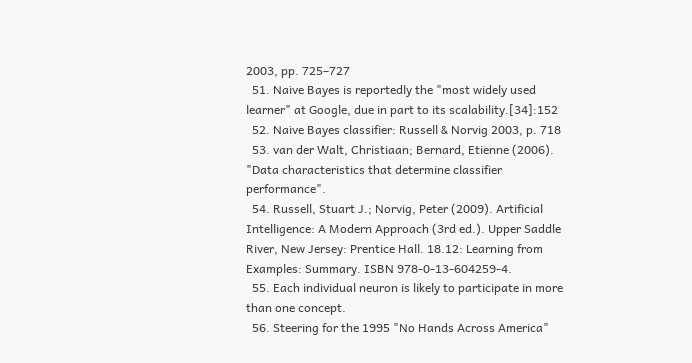2003, pp. 725–727
  51. Naive Bayes is reportedly the "most widely used learner" at Google, due in part to its scalability.[34]:152
  52. Naive Bayes classifier: Russell & Norvig 2003, p. 718
  53. van der Walt, Christiaan; Bernard, Etienne (2006). "Data characteristics that determine classifier performance".
  54. Russell, Stuart J.; Norvig, Peter (2009). Artificial Intelligence: A Modern Approach (3rd ed.). Upper Saddle River, New Jersey: Prentice Hall. 18.12: Learning from Examples: Summary. ISBN 978-0-13-604259-4.
  55. Each individual neuron is likely to participate in more than one concept.
  56. Steering for the 1995 "No Hands Across America"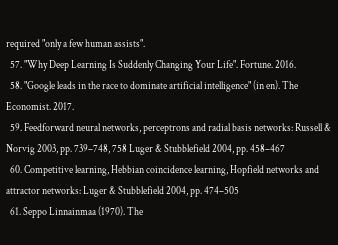required "only a few human assists".
  57. "Why Deep Learning Is Suddenly Changing Your Life". Fortune. 2016.
  58. "Google leads in the race to dominate artificial intelligence" (in en). The Economist. 2017.
  59. Feedforward neural networks, perceptrons and radial basis networks: Russell & Norvig 2003, pp. 739–748, 758 Luger & Stubblefield 2004, pp. 458–467
  60. Competitive learning, Hebbian coincidence learning, Hopfield networks and attractor networks: Luger & Stubblefield 2004, pp. 474–505
  61. Seppo Linnainmaa (1970). The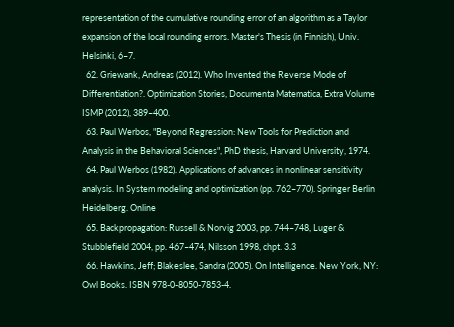representation of the cumulative rounding error of an algorithm as a Taylor expansion of the local rounding errors. Master's Thesis (in Finnish), Univ. Helsinki, 6–7.
  62. Griewank, Andreas (2012). Who Invented the Reverse Mode of Differentiation?. Optimization Stories, Documenta Matematica, Extra Volume ISMP (2012), 389–400.
  63. Paul Werbos, "Beyond Regression: New Tools for Prediction and Analysis in the Behavioral Sciences", PhD thesis, Harvard University, 1974.
  64. Paul Werbos (1982). Applications of advances in nonlinear sensitivity analysis. In System modeling and optimization (pp. 762–770). Springer Berlin Heidelberg. Online
  65. Backpropagation: Russell & Norvig 2003, pp. 744–748, Luger & Stubblefield 2004, pp. 467–474, Nilsson 1998, chpt. 3.3
  66. Hawkins, Jeff; Blakeslee, Sandra (2005). On Intelligence. New York, NY: Owl Books. ISBN 978-0-8050-7853-4.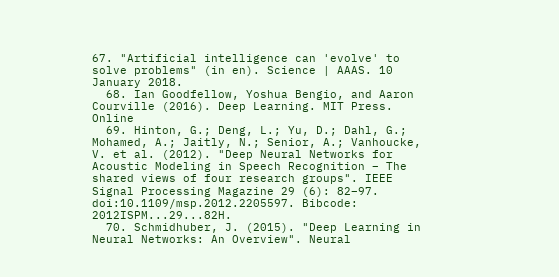67. "Artificial intelligence can 'evolve' to solve problems" (in en). Science | AAAS. 10 January 2018.
  68. Ian Goodfellow, Yoshua Bengio, and Aaron Courville (2016). Deep Learning. MIT Press. Online
  69. Hinton, G.; Deng, L.; Yu, D.; Dahl, G.; Mohamed, A.; Jaitly, N.; Senior, A.; Vanhoucke, V. et al. (2012). "Deep Neural Networks for Acoustic Modeling in Speech Recognition – The shared views of four research groups". IEEE Signal Processing Magazine 29 (6): 82–97. doi:10.1109/msp.2012.2205597. Bibcode: 2012ISPM...29...82H.
  70. Schmidhuber, J. (2015). "Deep Learning in Neural Networks: An Overview". Neural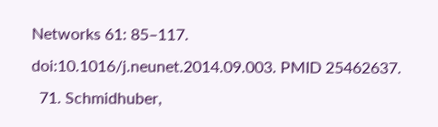Networks 61: 85–117. doi:10.1016/j.neunet.2014.09.003. PMID 25462637.
  71. Schmidhuber,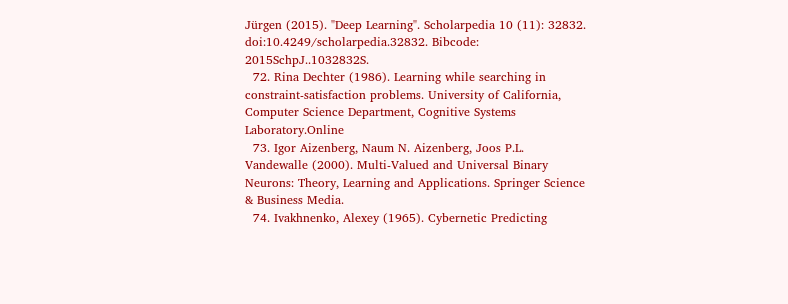Jürgen (2015). "Deep Learning". Scholarpedia 10 (11): 32832. doi:10.4249/scholarpedia.32832. Bibcode: 2015SchpJ..1032832S.
  72. Rina Dechter (1986). Learning while searching in constraint-satisfaction problems. University of California, Computer Science Department, Cognitive Systems Laboratory.Online
  73. Igor Aizenberg, Naum N. Aizenberg, Joos P.L. Vandewalle (2000). Multi-Valued and Universal Binary Neurons: Theory, Learning and Applications. Springer Science & Business Media.
  74. Ivakhnenko, Alexey (1965). Cybernetic Predicting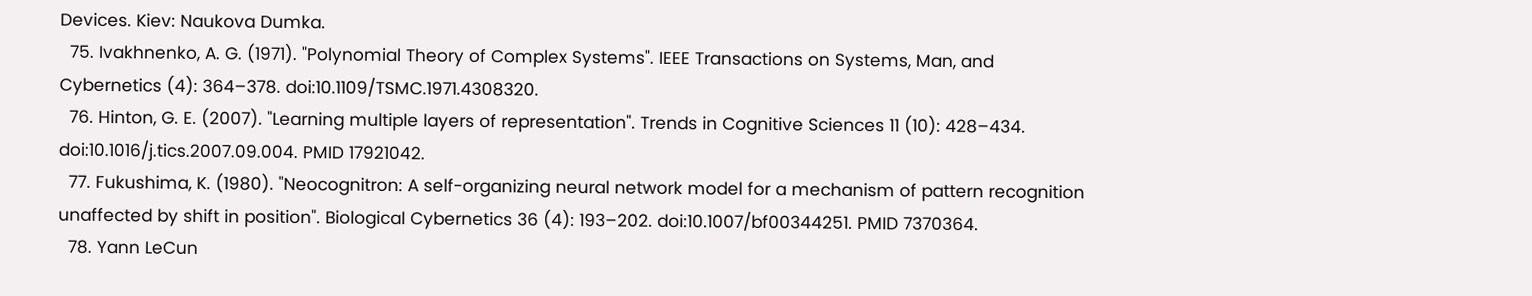Devices. Kiev: Naukova Dumka.
  75. Ivakhnenko, A. G. (1971). "Polynomial Theory of Complex Systems". IEEE Transactions on Systems, Man, and Cybernetics (4): 364–378. doi:10.1109/TSMC.1971.4308320.
  76. Hinton, G. E. (2007). "Learning multiple layers of representation". Trends in Cognitive Sciences 11 (10): 428–434. doi:10.1016/j.tics.2007.09.004. PMID 17921042.
  77. Fukushima, K. (1980). "Neocognitron: A self-organizing neural network model for a mechanism of pattern recognition unaffected by shift in position". Biological Cybernetics 36 (4): 193–202. doi:10.1007/bf00344251. PMID 7370364.
  78. Yann LeCun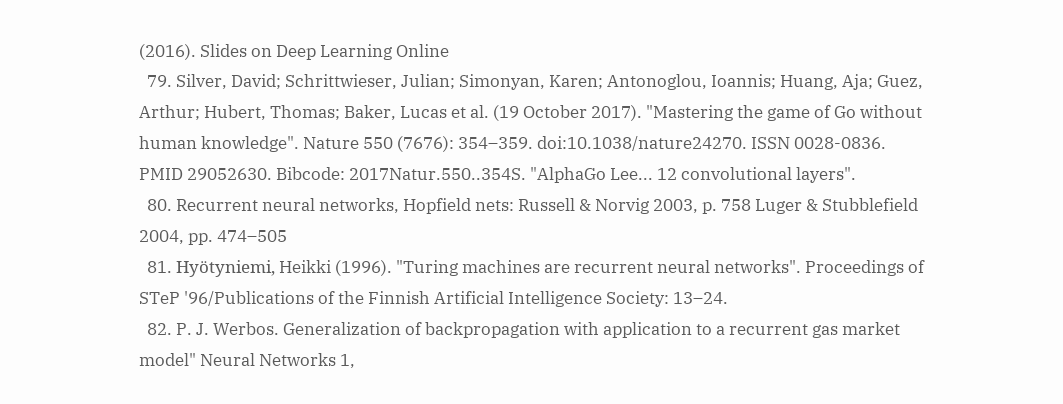(2016). Slides on Deep Learning Online
  79. Silver, David; Schrittwieser, Julian; Simonyan, Karen; Antonoglou, Ioannis; Huang, Aja; Guez, Arthur; Hubert, Thomas; Baker, Lucas et al. (19 October 2017). "Mastering the game of Go without human knowledge". Nature 550 (7676): 354–359. doi:10.1038/nature24270. ISSN 0028-0836. PMID 29052630. Bibcode: 2017Natur.550..354S. "AlphaGo Lee... 12 convolutional layers".
  80. Recurrent neural networks, Hopfield nets: Russell & Norvig 2003, p. 758 Luger & Stubblefield 2004, pp. 474–505
  81. Hyötyniemi, Heikki (1996). "Turing machines are recurrent neural networks". Proceedings of STeP '96/Publications of the Finnish Artificial Intelligence Society: 13–24.
  82. P. J. Werbos. Generalization of backpropagation with application to a recurrent gas market model" Neural Networks 1,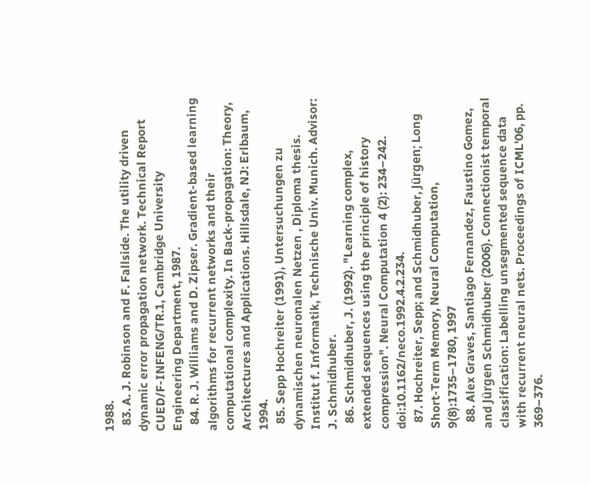1988.
  83. A. J. Robinson and F. Fallside. The utility driven dynamic error propagation network. Technical Report CUED/F-INFENG/TR.1, Cambridge University Engineering Department, 1987.
  84. R. J. Williams and D. Zipser. Gradient-based learning algorithms for recurrent networks and their computational complexity. In Back-propagation: Theory, Architectures and Applications. Hillsdale, NJ: Erlbaum, 1994.
  85. Sepp Hochreiter (1991), Untersuchungen zu dynamischen neuronalen Netzen , Diploma thesis. Institut f. Informatik, Technische Univ. Munich. Advisor: J. Schmidhuber.
  86. Schmidhuber, J. (1992). "Learning complex, extended sequences using the principle of history compression". Neural Computation 4 (2): 234–242. doi:10.1162/neco.1992.4.2.234.
  87. Hochreiter, Sepp; and Schmidhuber, Jürgen; Long Short-Term Memory, Neural Computation, 9(8):1735–1780, 1997
  88. Alex Graves, Santiago Fernandez, Faustino Gomez, and Jürgen Schmidhuber (2006). Connectionist temporal classification: Labelling unsegmented sequence data with recurrent neural nets. Proceedings of ICML'06, pp. 369–376.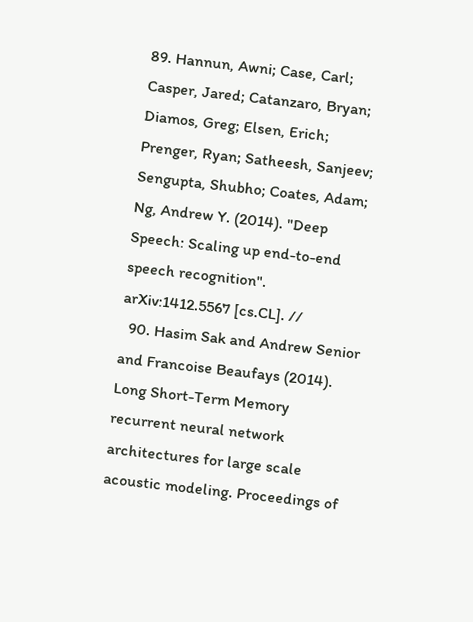89. Hannun, Awni; Case, Carl; Casper, Jared; Catanzaro, Bryan; Diamos, Greg; Elsen, Erich; Prenger, Ryan; Satheesh, Sanjeev; Sengupta, Shubho; Coates, Adam; Ng, Andrew Y. (2014). "Deep Speech: Scaling up end-to-end speech recognition". arXiv:1412.5567 [cs.CL]. //
  90. Hasim Sak and Andrew Senior and Francoise Beaufays (2014). Long Short-Term Memory recurrent neural network architectures for large scale acoustic modeling. Proceedings of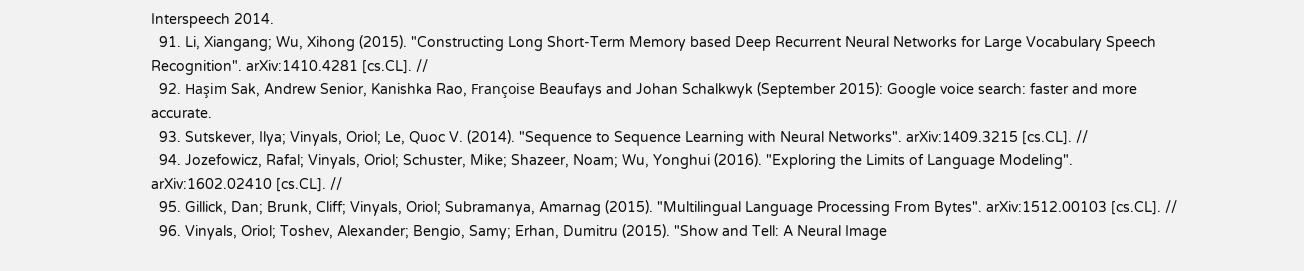Interspeech 2014.
  91. Li, Xiangang; Wu, Xihong (2015). "Constructing Long Short-Term Memory based Deep Recurrent Neural Networks for Large Vocabulary Speech Recognition". arXiv:1410.4281 [cs.CL]. //
  92. Haşim Sak, Andrew Senior, Kanishka Rao, Françoise Beaufays and Johan Schalkwyk (September 2015): Google voice search: faster and more accurate.
  93. Sutskever, Ilya; Vinyals, Oriol; Le, Quoc V. (2014). "Sequence to Sequence Learning with Neural Networks". arXiv:1409.3215 [cs.CL]. //
  94. Jozefowicz, Rafal; Vinyals, Oriol; Schuster, Mike; Shazeer, Noam; Wu, Yonghui (2016). "Exploring the Limits of Language Modeling". arXiv:1602.02410 [cs.CL]. //
  95. Gillick, Dan; Brunk, Cliff; Vinyals, Oriol; Subramanya, Amarnag (2015). "Multilingual Language Processing From Bytes". arXiv:1512.00103 [cs.CL]. //
  96. Vinyals, Oriol; Toshev, Alexander; Bengio, Samy; Erhan, Dumitru (2015). "Show and Tell: A Neural Image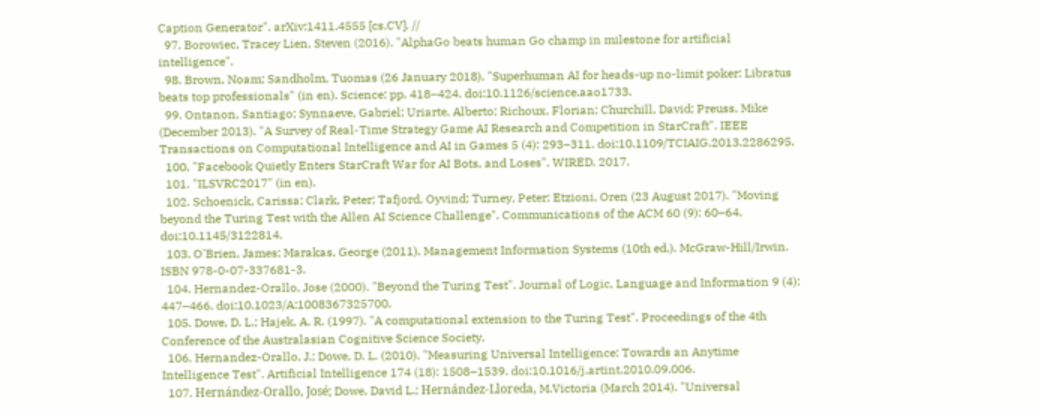Caption Generator". arXiv:1411.4555 [cs.CV]. //
  97. Borowiec, Tracey Lien, Steven (2016). "AlphaGo beats human Go champ in milestone for artificial intelligence".
  98. Brown, Noam; Sandholm, Tuomas (26 January 2018). "Superhuman AI for heads-up no-limit poker: Libratus beats top professionals" (in en). Science: pp. 418–424. doi:10.1126/science.aao1733.
  99. Ontanon, Santiago; Synnaeve, Gabriel; Uriarte, Alberto; Richoux, Florian; Churchill, David; Preuss, Mike (December 2013). "A Survey of Real-Time Strategy Game AI Research and Competition in StarCraft". IEEE Transactions on Computational Intelligence and AI in Games 5 (4): 293–311. doi:10.1109/TCIAIG.2013.2286295.
  100. "Facebook Quietly Enters StarCraft War for AI Bots, and Loses". WIRED. 2017.
  101. "ILSVRC2017" (in en).
  102. Schoenick, Carissa; Clark, Peter; Tafjord, Oyvind; Turney, Peter; Etzioni, Oren (23 August 2017). "Moving beyond the Turing Test with the Allen AI Science Challenge". Communications of the ACM 60 (9): 60–64. doi:10.1145/3122814.
  103. O'Brien, James; Marakas, George (2011). Management Information Systems (10th ed.). McGraw-Hill/Irwin. ISBN 978-0-07-337681-3.
  104. Hernandez-Orallo, Jose (2000). "Beyond the Turing Test". Journal of Logic, Language and Information 9 (4): 447–466. doi:10.1023/A:1008367325700.
  105. Dowe, D. L.; Hajek, A. R. (1997). "A computational extension to the Turing Test". Proceedings of the 4th Conference of the Australasian Cognitive Science Society.
  106. Hernandez-Orallo, J.; Dowe, D. L. (2010). "Measuring Universal Intelligence: Towards an Anytime Intelligence Test". Artificial Intelligence 174 (18): 1508–1539. doi:10.1016/j.artint.2010.09.006.
  107. Hernández-Orallo, José; Dowe, David L.; Hernández-Lloreda, M.Victoria (March 2014). "Universal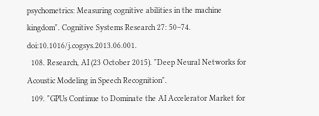psychometrics: Measuring cognitive abilities in the machine kingdom". Cognitive Systems Research 27: 50–74. doi:10.1016/j.cogsys.2013.06.001.
  108. Research, AI (23 October 2015). "Deep Neural Networks for Acoustic Modeling in Speech Recognition".
  109. "GPUs Continue to Dominate the AI Accelerator Market for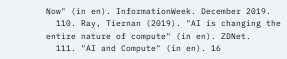Now" (in en). InformationWeek. December 2019.
  110. Ray, Tiernan (2019). "AI is changing the entire nature of compute" (in en). ZDNet.
  111. "AI and Compute" (in en). 16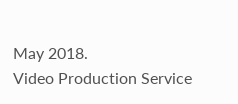May 2018.
Video Production Service